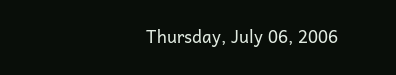Thursday, July 06, 2006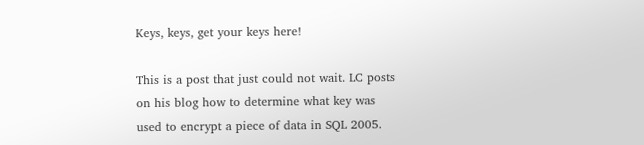Keys, keys, get your keys here!

This is a post that just could not wait. LC posts on his blog how to determine what key was used to encrypt a piece of data in SQL 2005.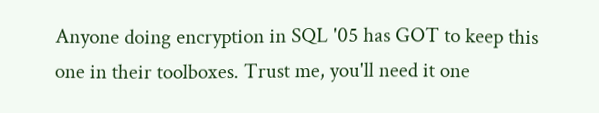Anyone doing encryption in SQL '05 has GOT to keep this one in their toolboxes. Trust me, you'll need it one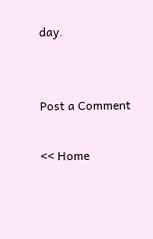day.


Post a Comment

<< Home